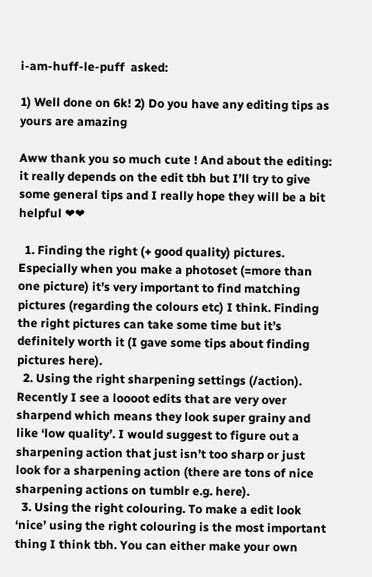i-am-huff-le-puff  asked:

1) Well done on 6k! 2) Do you have any editing tips as yours are amazing

Aww thank you so much cute ! And about the editing: it really depends on the edit tbh but I’ll try to give some general tips and I really hope they will be a bit helpful ❤❤

  1. Finding the right (+ good quality) pictures. Especially when you make a photoset (=more than one picture) it’s very important to find matching pictures (regarding the colours etc) I think. Finding the right pictures can take some time but it’s definitely worth it (I gave some tips about finding pictures here).
  2. Using the right sharpening settings (/action). Recently I see a loooot edits that are very over sharpend which means they look super grainy and like ‘low quality’. I would suggest to figure out a sharpening action that just isn’t too sharp or just look for a sharpening action (there are tons of nice sharpening actions on tumblr e.g. here).
  3. Using the right colouring. To make a edit look ‘nice’ using the right colouring is the most important thing I think tbh. You can either make your own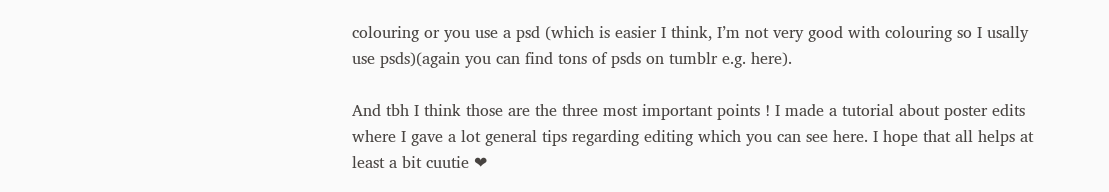colouring or you use a psd (which is easier I think, I’m not very good with colouring so I usally use psds)(again you can find tons of psds on tumblr e.g. here).

And tbh I think those are the three most important points ! I made a tutorial about poster edits where I gave a lot general tips regarding editing which you can see here. I hope that all helps at least a bit cuutie ❤